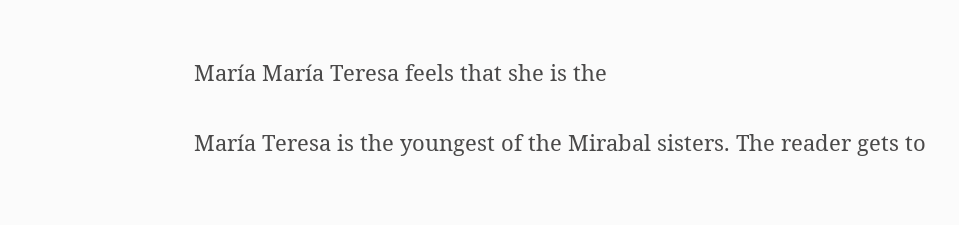María María Teresa feels that she is the

María Teresa is the youngest of the Mirabal sisters. The reader gets to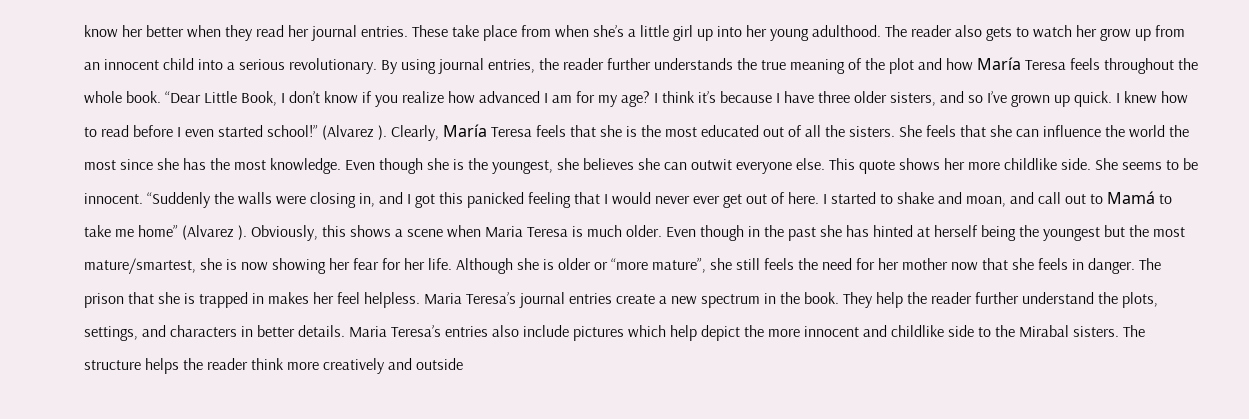know her better when they read her journal entries. These take place from when she’s a little girl up into her young adulthood. The reader also gets to watch her grow up from an innocent child into a serious revolutionary. By using journal entries, the reader further understands the true meaning of the plot and how María Teresa feels throughout the whole book. “Dear Little Book, I don’t know if you realize how advanced I am for my age? I think it’s because I have three older sisters, and so I’ve grown up quick. I knew how to read before I even started school!” (Alvarez ). Clearly, María Teresa feels that she is the most educated out of all the sisters. She feels that she can influence the world the most since she has the most knowledge. Even though she is the youngest, she believes she can outwit everyone else. This quote shows her more childlike side. She seems to be innocent. “Suddenly the walls were closing in, and I got this panicked feeling that I would never ever get out of here. I started to shake and moan, and call out to Mamá to take me home” (Alvarez ). Obviously, this shows a scene when Maria Teresa is much older. Even though in the past she has hinted at herself being the youngest but the most mature/smartest, she is now showing her fear for her life. Although she is older or “more mature”, she still feels the need for her mother now that she feels in danger. The prison that she is trapped in makes her feel helpless. Maria Teresa’s journal entries create a new spectrum in the book. They help the reader further understand the plots, settings, and characters in better details. Maria Teresa’s entries also include pictures which help depict the more innocent and childlike side to the Mirabal sisters. The structure helps the reader think more creatively and outside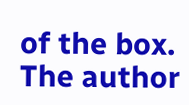of the box. The author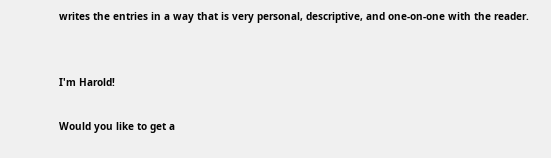writes the entries in a way that is very personal, descriptive, and one-on-one with the reader.


I'm Harold!

Would you like to get a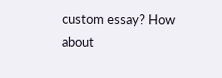custom essay? How about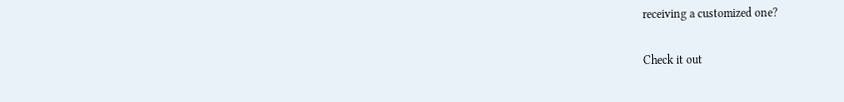receiving a customized one?

Check it out